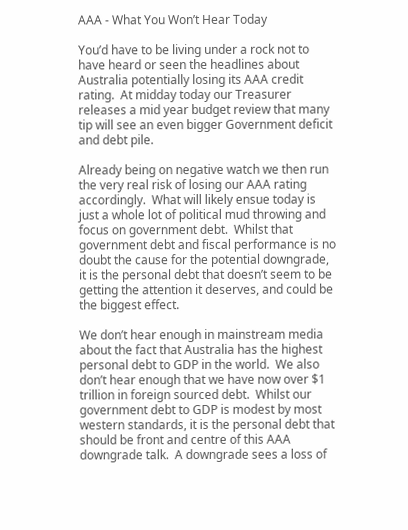AAA - What You Won’t Hear Today

You’d have to be living under a rock not to have heard or seen the headlines about Australia potentially losing its AAA credit rating.  At midday today our Treasurer releases a mid year budget review that many tip will see an even bigger Government deficit and debt pile.

Already being on negative watch we then run the very real risk of losing our AAA rating accordingly.  What will likely ensue today is just a whole lot of political mud throwing and focus on government debt.  Whilst that government debt and fiscal performance is no doubt the cause for the potential downgrade, it is the personal debt that doesn’t seem to be getting the attention it deserves, and could be the biggest effect.

We don’t hear enough in mainstream media about the fact that Australia has the highest personal debt to GDP in the world.  We also don’t hear enough that we have now over $1 trillion in foreign sourced debt.  Whilst our government debt to GDP is modest by most western standards, it is the personal debt that should be front and centre of this AAA downgrade talk.  A downgrade sees a loss of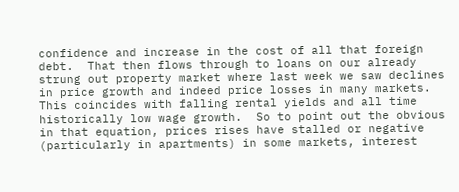confidence and increase in the cost of all that foreign debt.  That then flows through to loans on our already strung out property market where last week we saw declines in price growth and indeed price losses in many markets.  This coincides with falling rental yields and all time historically low wage growth.  So to point out the obvious in that equation, prices rises have stalled or negative (particularly in apartments) in some markets, interest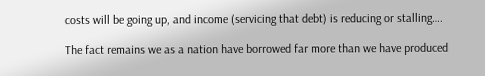costs will be going up, and income (servicing that debt) is reducing or stalling….

The fact remains we as a nation have borrowed far more than we have produced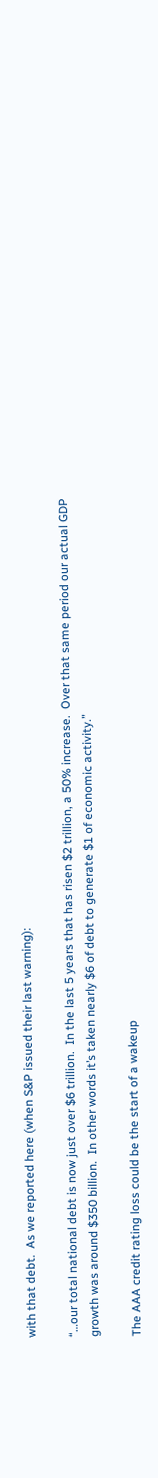with that debt.  As we reported here (when S&P issued their last warning):

“…our total national debt is now just over $6 trillion.  In the last 5 years that has risen $2 trillion, a 50% increase.  Over that same period our actual GDP growth was around $350 billion.  In other words it’s taken nearly $6 of debt to generate $1 of economic activity.”

The AAA credit rating loss could be the start of a wakeup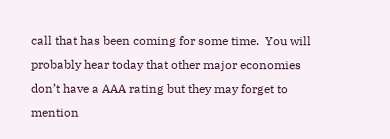call that has been coming for some time.  You will probably hear today that other major economies don’t have a AAA rating but they may forget to mention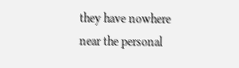they have nowhere near the personal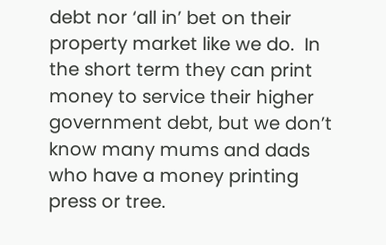debt nor ‘all in’ bet on their property market like we do.  In the short term they can print money to service their higher government debt, but we don’t know many mums and dads who have a money printing press or tree.